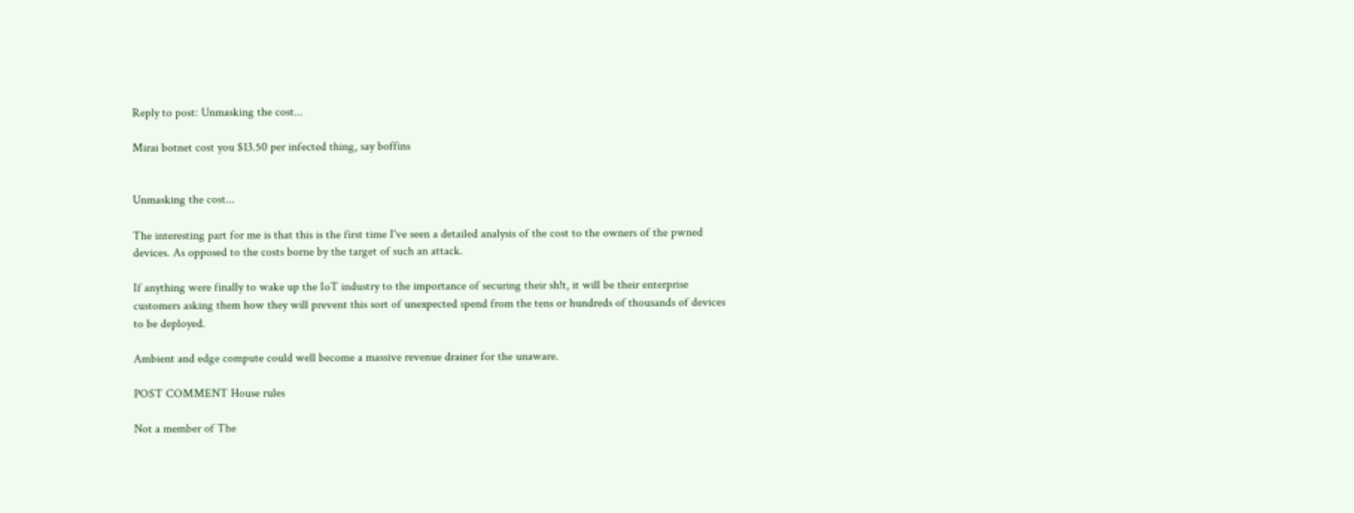Reply to post: Unmasking the cost...

Mirai botnet cost you $13.50 per infected thing, say boffins


Unmasking the cost...

The interesting part for me is that this is the first time I've seen a detailed analysis of the cost to the owners of the pwned devices. As opposed to the costs borne by the target of such an attack.

If anything were finally to wake up the IoT industry to the importance of securing their sh!t, it will be their enterprise customers asking them how they will prevent this sort of unexpected spend from the tens or hundreds of thousands of devices to be deployed.

Ambient and edge compute could well become a massive revenue drainer for the unaware.

POST COMMENT House rules

Not a member of The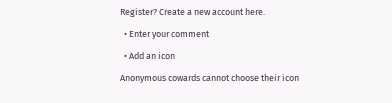Register? Create a new account here.

  • Enter your comment

  • Add an icon

Anonymous cowards cannot choose their icon